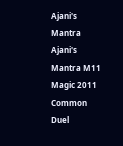Ajani's Mantra
Ajani's Mantra M11
Magic 2011 Common Duel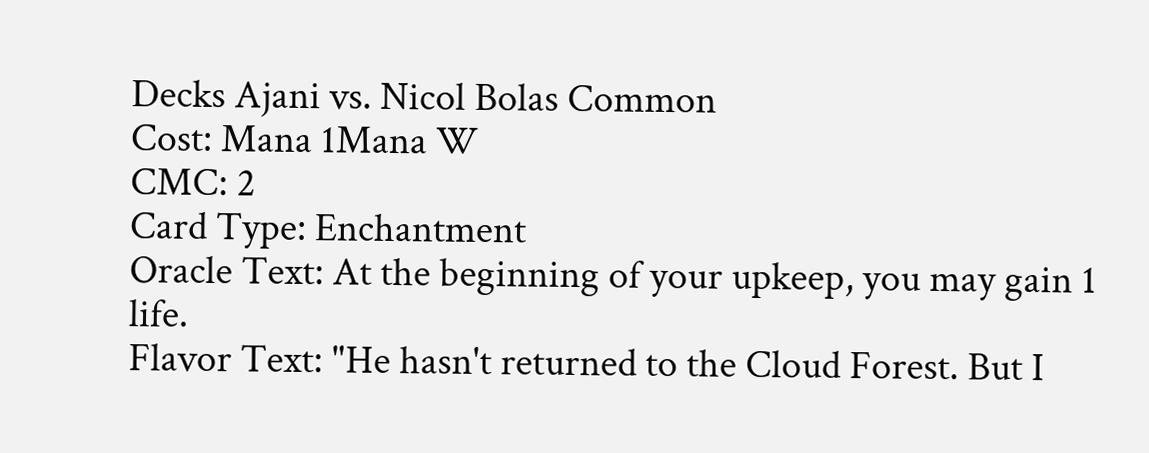Decks Ajani vs. Nicol Bolas Common
Cost: Mana 1Mana W
CMC: 2
Card Type: Enchantment
Oracle Text: At the beginning of your upkeep, you may gain 1 life.
Flavor Text: "He hasn't returned to the Cloud Forest. But I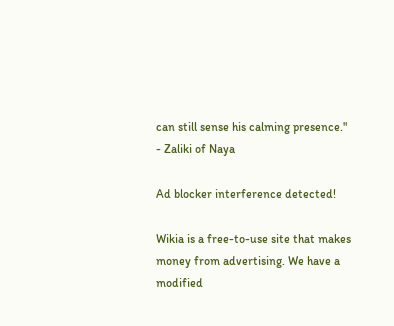can still sense his calming presence." - Zaliki of Naya

Ad blocker interference detected!

Wikia is a free-to-use site that makes money from advertising. We have a modified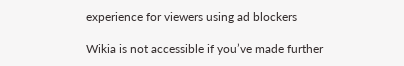experience for viewers using ad blockers

Wikia is not accessible if you’ve made further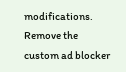modifications. Remove the custom ad blocker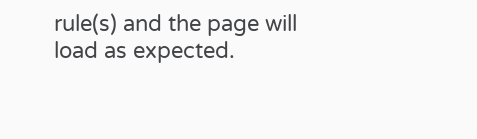rule(s) and the page will load as expected.